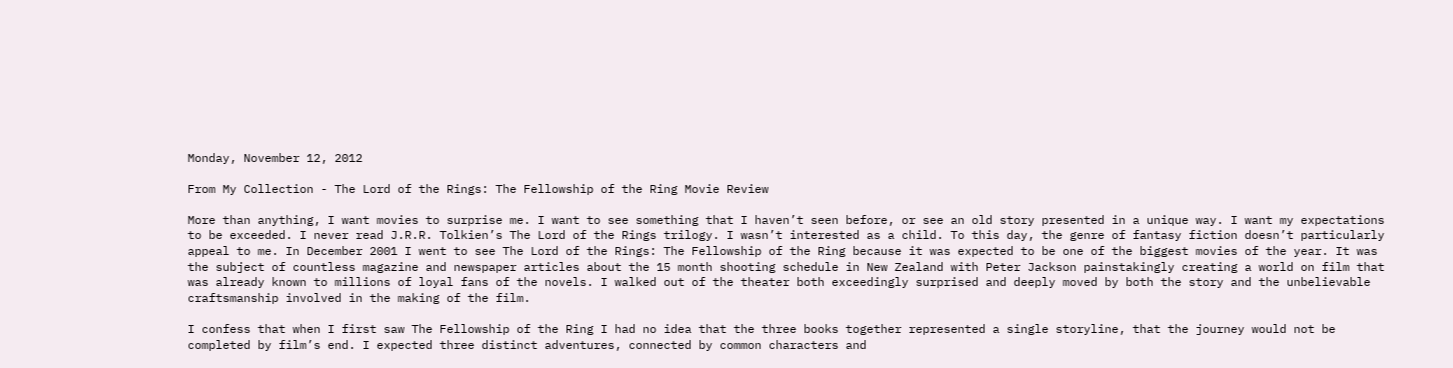Monday, November 12, 2012

From My Collection - The Lord of the Rings: The Fellowship of the Ring Movie Review

More than anything, I want movies to surprise me. I want to see something that I haven’t seen before, or see an old story presented in a unique way. I want my expectations to be exceeded. I never read J.R.R. Tolkien’s The Lord of the Rings trilogy. I wasn’t interested as a child. To this day, the genre of fantasy fiction doesn’t particularly appeal to me. In December 2001 I went to see The Lord of the Rings: The Fellowship of the Ring because it was expected to be one of the biggest movies of the year. It was the subject of countless magazine and newspaper articles about the 15 month shooting schedule in New Zealand with Peter Jackson painstakingly creating a world on film that was already known to millions of loyal fans of the novels. I walked out of the theater both exceedingly surprised and deeply moved by both the story and the unbelievable craftsmanship involved in the making of the film.

I confess that when I first saw The Fellowship of the Ring I had no idea that the three books together represented a single storyline, that the journey would not be completed by film’s end. I expected three distinct adventures, connected by common characters and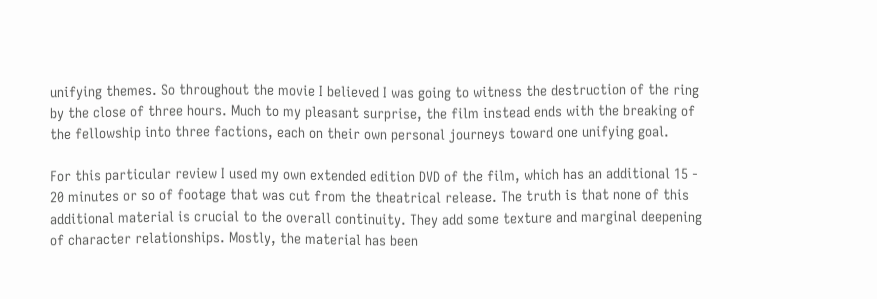unifying themes. So throughout the movie I believed I was going to witness the destruction of the ring by the close of three hours. Much to my pleasant surprise, the film instead ends with the breaking of the fellowship into three factions, each on their own personal journeys toward one unifying goal.

For this particular review I used my own extended edition DVD of the film, which has an additional 15 - 20 minutes or so of footage that was cut from the theatrical release. The truth is that none of this additional material is crucial to the overall continuity. They add some texture and marginal deepening of character relationships. Mostly, the material has been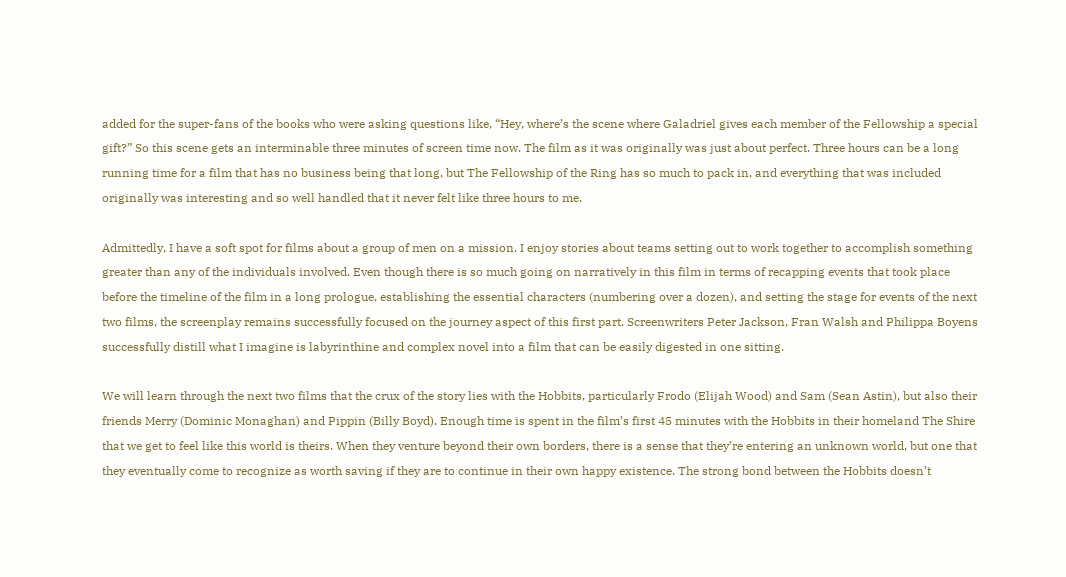added for the super-fans of the books who were asking questions like, “Hey, where’s the scene where Galadriel gives each member of the Fellowship a special gift?” So this scene gets an interminable three minutes of screen time now. The film as it was originally was just about perfect. Three hours can be a long running time for a film that has no business being that long, but The Fellowship of the Ring has so much to pack in, and everything that was included originally was interesting and so well handled that it never felt like three hours to me.

Admittedly, I have a soft spot for films about a group of men on a mission. I enjoy stories about teams setting out to work together to accomplish something greater than any of the individuals involved. Even though there is so much going on narratively in this film in terms of recapping events that took place before the timeline of the film in a long prologue, establishing the essential characters (numbering over a dozen), and setting the stage for events of the next two films, the screenplay remains successfully focused on the journey aspect of this first part. Screenwriters Peter Jackson, Fran Walsh and Philippa Boyens successfully distill what I imagine is labyrinthine and complex novel into a film that can be easily digested in one sitting.

We will learn through the next two films that the crux of the story lies with the Hobbits, particularly Frodo (Elijah Wood) and Sam (Sean Astin), but also their friends Merry (Dominic Monaghan) and Pippin (Billy Boyd). Enough time is spent in the film’s first 45 minutes with the Hobbits in their homeland The Shire that we get to feel like this world is theirs. When they venture beyond their own borders, there is a sense that they’re entering an unknown world, but one that they eventually come to recognize as worth saving if they are to continue in their own happy existence. The strong bond between the Hobbits doesn’t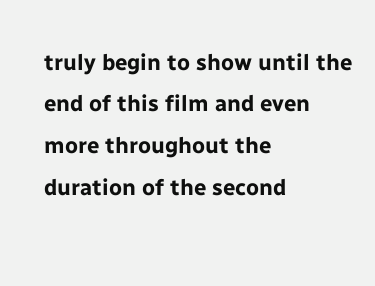truly begin to show until the end of this film and even more throughout the duration of the second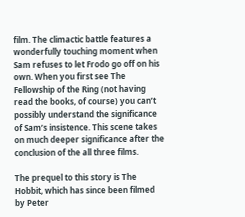film. The climactic battle features a wonderfully touching moment when Sam refuses to let Frodo go off on his own. When you first see The Fellowship of the Ring (not having read the books, of course) you can’t possibly understand the significance of Sam’s insistence. This scene takes on much deeper significance after the conclusion of the all three films.

The prequel to this story is The Hobbit, which has since been filmed by Peter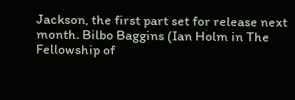Jackson, the first part set for release next month. Bilbo Baggins (Ian Holm in The Fellowship of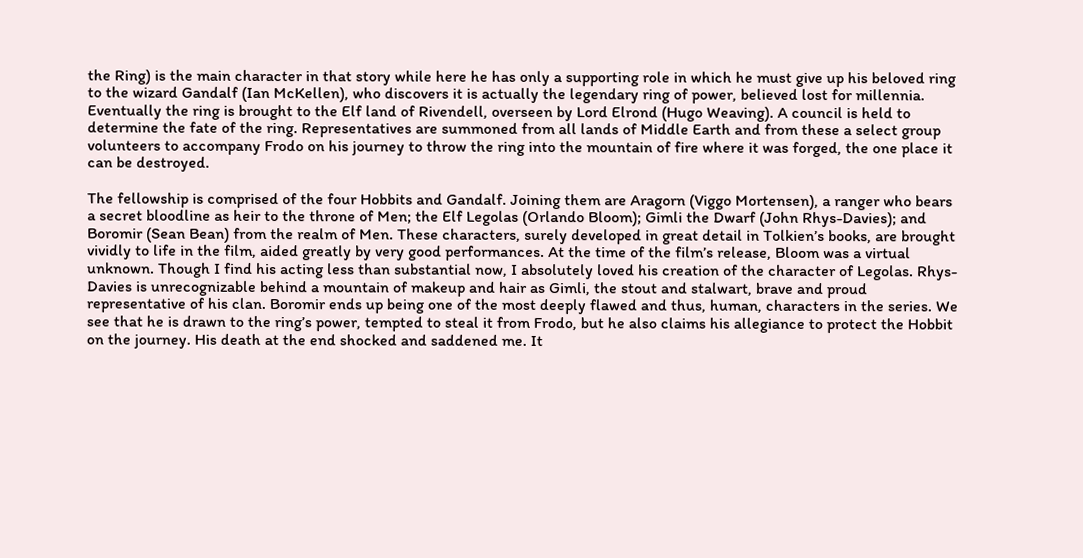the Ring) is the main character in that story while here he has only a supporting role in which he must give up his beloved ring to the wizard Gandalf (Ian McKellen), who discovers it is actually the legendary ring of power, believed lost for millennia. Eventually the ring is brought to the Elf land of Rivendell, overseen by Lord Elrond (Hugo Weaving). A council is held to determine the fate of the ring. Representatives are summoned from all lands of Middle Earth and from these a select group volunteers to accompany Frodo on his journey to throw the ring into the mountain of fire where it was forged, the one place it can be destroyed.

The fellowship is comprised of the four Hobbits and Gandalf. Joining them are Aragorn (Viggo Mortensen), a ranger who bears a secret bloodline as heir to the throne of Men; the Elf Legolas (Orlando Bloom); Gimli the Dwarf (John Rhys-Davies); and Boromir (Sean Bean) from the realm of Men. These characters, surely developed in great detail in Tolkien’s books, are brought vividly to life in the film, aided greatly by very good performances. At the time of the film’s release, Bloom was a virtual unknown. Though I find his acting less than substantial now, I absolutely loved his creation of the character of Legolas. Rhys-Davies is unrecognizable behind a mountain of makeup and hair as Gimli, the stout and stalwart, brave and proud representative of his clan. Boromir ends up being one of the most deeply flawed and thus, human, characters in the series. We see that he is drawn to the ring’s power, tempted to steal it from Frodo, but he also claims his allegiance to protect the Hobbit on the journey. His death at the end shocked and saddened me. It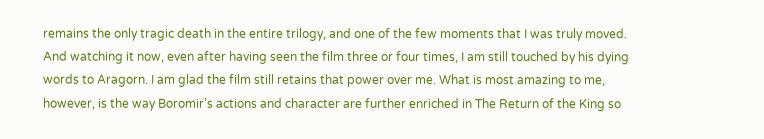remains the only tragic death in the entire trilogy, and one of the few moments that I was truly moved. And watching it now, even after having seen the film three or four times, I am still touched by his dying words to Aragorn. I am glad the film still retains that power over me. What is most amazing to me, however, is the way Boromir’s actions and character are further enriched in The Return of the King so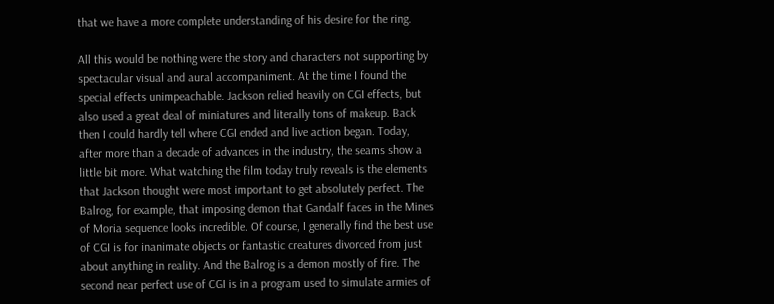that we have a more complete understanding of his desire for the ring.

All this would be nothing were the story and characters not supporting by spectacular visual and aural accompaniment. At the time I found the special effects unimpeachable. Jackson relied heavily on CGI effects, but also used a great deal of miniatures and literally tons of makeup. Back then I could hardly tell where CGI ended and live action began. Today, after more than a decade of advances in the industry, the seams show a little bit more. What watching the film today truly reveals is the elements that Jackson thought were most important to get absolutely perfect. The Balrog, for example, that imposing demon that Gandalf faces in the Mines of Moria sequence looks incredible. Of course, I generally find the best use of CGI is for inanimate objects or fantastic creatures divorced from just about anything in reality. And the Balrog is a demon mostly of fire. The second near perfect use of CGI is in a program used to simulate armies of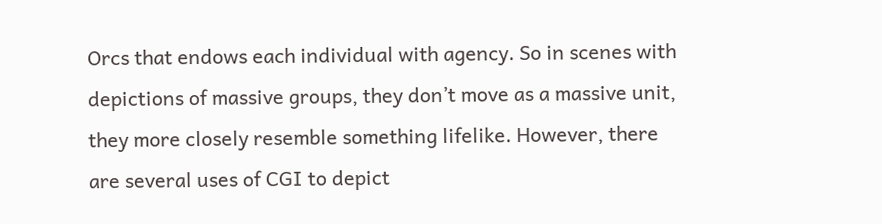Orcs that endows each individual with agency. So in scenes with depictions of massive groups, they don’t move as a massive unit, they more closely resemble something lifelike. However, there are several uses of CGI to depict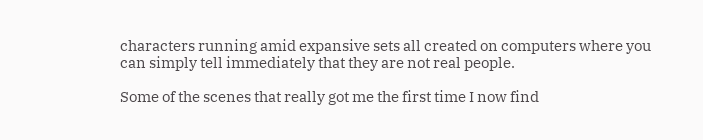characters running amid expansive sets all created on computers where you can simply tell immediately that they are not real people.

Some of the scenes that really got me the first time I now find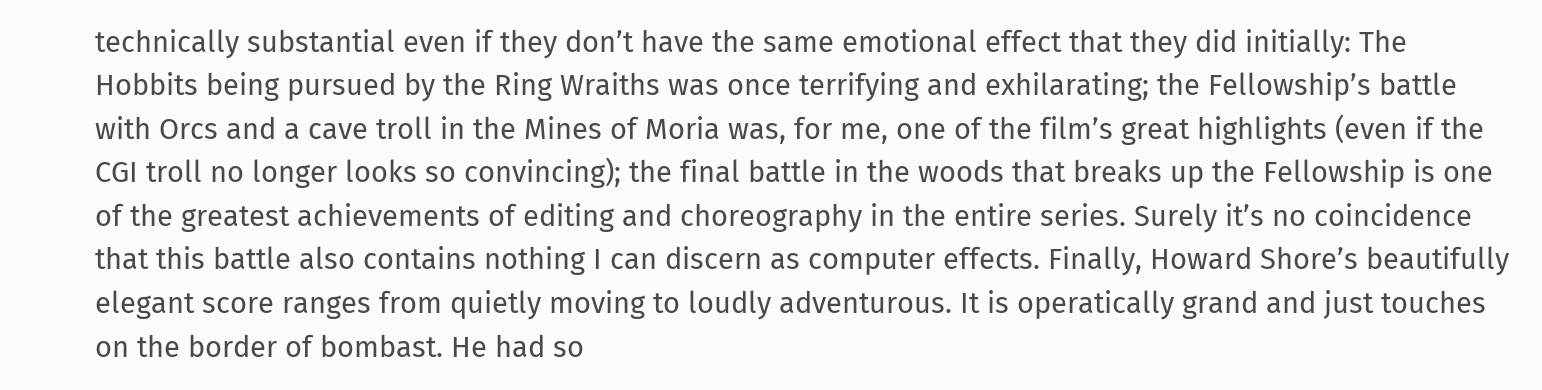technically substantial even if they don’t have the same emotional effect that they did initially: The Hobbits being pursued by the Ring Wraiths was once terrifying and exhilarating; the Fellowship’s battle with Orcs and a cave troll in the Mines of Moria was, for me, one of the film’s great highlights (even if the CGI troll no longer looks so convincing); the final battle in the woods that breaks up the Fellowship is one of the greatest achievements of editing and choreography in the entire series. Surely it’s no coincidence that this battle also contains nothing I can discern as computer effects. Finally, Howard Shore’s beautifully elegant score ranges from quietly moving to loudly adventurous. It is operatically grand and just touches on the border of bombast. He had so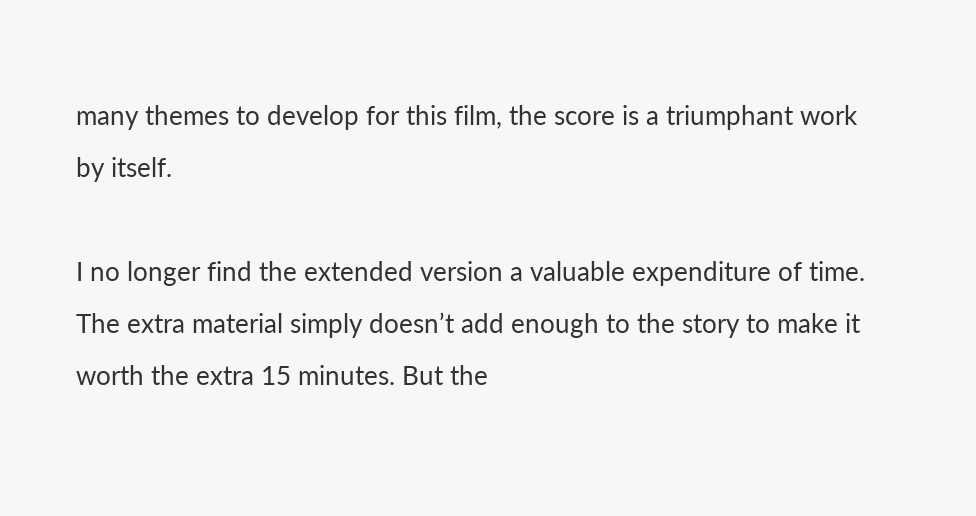many themes to develop for this film, the score is a triumphant work by itself.

I no longer find the extended version a valuable expenditure of time. The extra material simply doesn’t add enough to the story to make it worth the extra 15 minutes. But the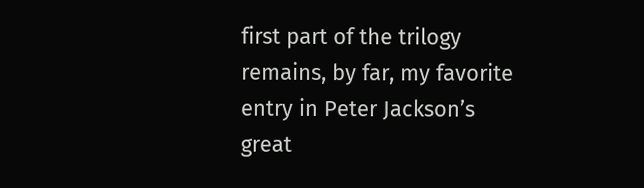first part of the trilogy remains, by far, my favorite entry in Peter Jackson’s great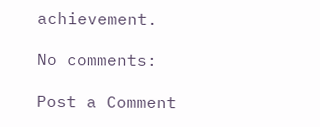achievement.

No comments:

Post a Comment